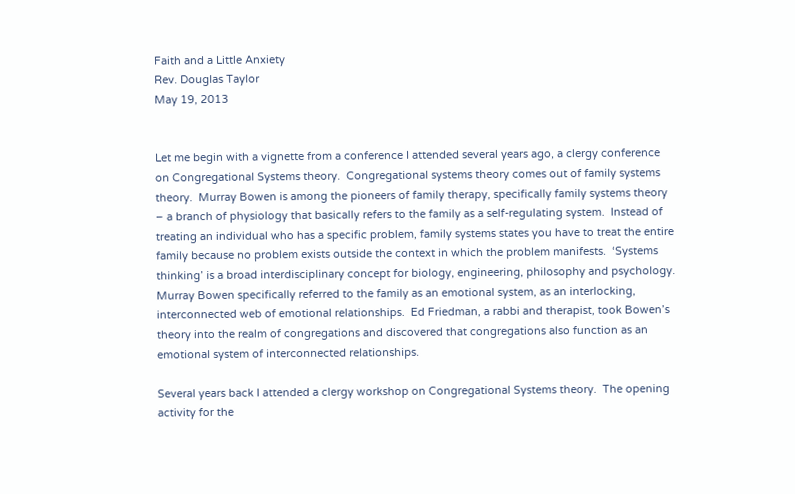Faith and a Little Anxiety
Rev. Douglas Taylor
May 19, 2013


Let me begin with a vignette from a conference I attended several years ago, a clergy conference on Congregational Systems theory.  Congregational systems theory comes out of family systems theory.  Murray Bowen is among the pioneers of family therapy, specifically family systems theory – a branch of physiology that basically refers to the family as a self-regulating system.  Instead of treating an individual who has a specific problem, family systems states you have to treat the entire family because no problem exists outside the context in which the problem manifests.  ‘Systems thinking’ is a broad interdisciplinary concept for biology, engineering, philosophy and psychology.  Murray Bowen specifically referred to the family as an emotional system, as an interlocking, interconnected web of emotional relationships.  Ed Friedman, a rabbi and therapist, took Bowen’s theory into the realm of congregations and discovered that congregations also function as an emotional system of interconnected relationships.

Several years back I attended a clergy workshop on Congregational Systems theory.  The opening activity for the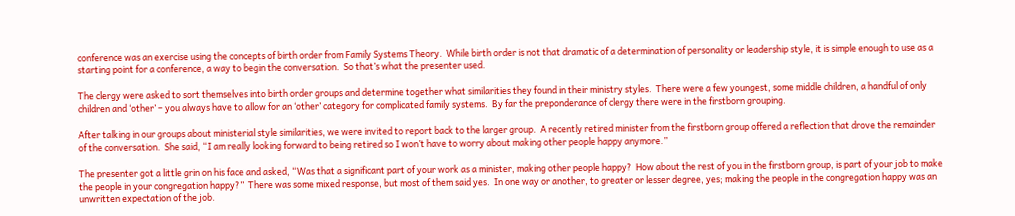conference was an exercise using the concepts of birth order from Family Systems Theory.  While birth order is not that dramatic of a determination of personality or leadership style, it is simple enough to use as a starting point for a conference, a way to begin the conversation.  So that’s what the presenter used.

The clergy were asked to sort themselves into birth order groups and determine together what similarities they found in their ministry styles.  There were a few youngest, some middle children, a handful of only children and ‘other’ – you always have to allow for an ‘other’ category for complicated family systems.  By far the preponderance of clergy there were in the firstborn grouping.

After talking in our groups about ministerial style similarities, we were invited to report back to the larger group.  A recently retired minister from the firstborn group offered a reflection that drove the remainder of the conversation.  She said, “I am really looking forward to being retired so I won’t have to worry about making other people happy anymore.”

The presenter got a little grin on his face and asked, “Was that a significant part of your work as a minister, making other people happy?  How about the rest of you in the firstborn group, is part of your job to make the people in your congregation happy?”  There was some mixed response, but most of them said yes.  In one way or another, to greater or lesser degree, yes; making the people in the congregation happy was an unwritten expectation of the job.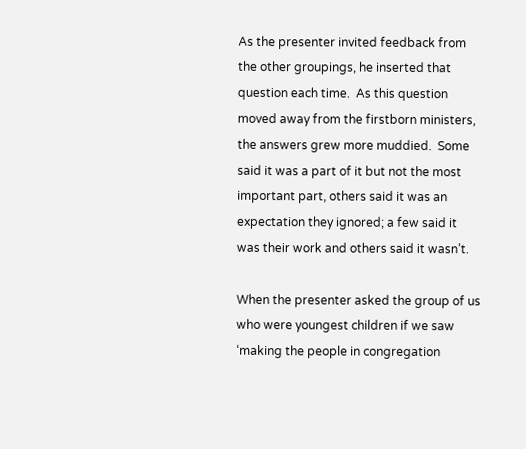As the presenter invited feedback from the other groupings, he inserted that question each time.  As this question moved away from the firstborn ministers, the answers grew more muddied.  Some said it was a part of it but not the most important part, others said it was an expectation they ignored; a few said it was their work and others said it wasn’t.

When the presenter asked the group of us who were youngest children if we saw ‘making the people in congregation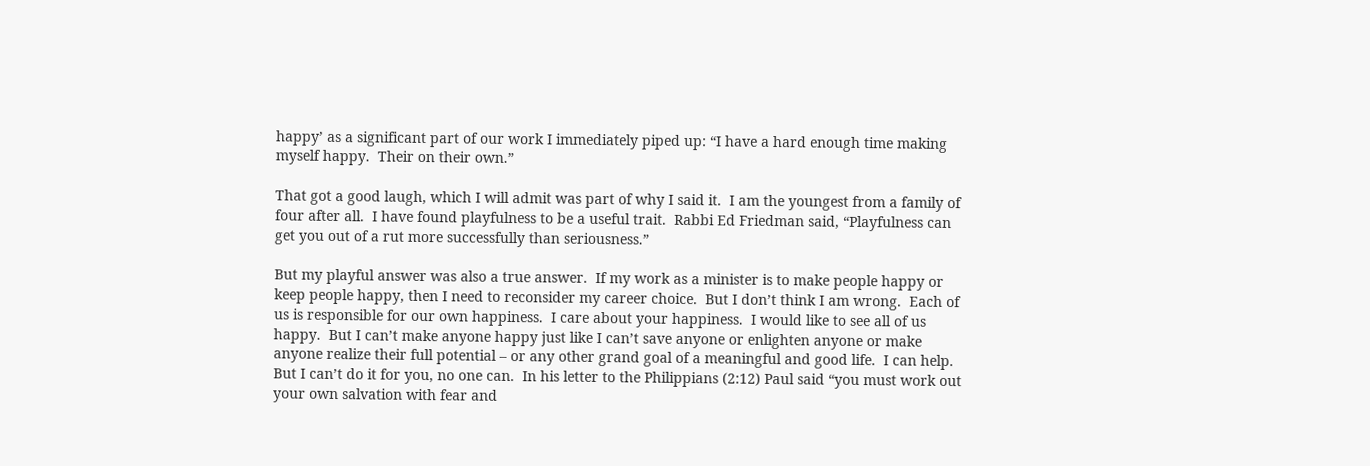happy’ as a significant part of our work I immediately piped up: “I have a hard enough time making myself happy.  Their on their own.”

That got a good laugh, which I will admit was part of why I said it.  I am the youngest from a family of four after all.  I have found playfulness to be a useful trait.  Rabbi Ed Friedman said, “Playfulness can get you out of a rut more successfully than seriousness.”

But my playful answer was also a true answer.  If my work as a minister is to make people happy or keep people happy, then I need to reconsider my career choice.  But I don’t think I am wrong.  Each of us is responsible for our own happiness.  I care about your happiness.  I would like to see all of us happy.  But I can’t make anyone happy just like I can’t save anyone or enlighten anyone or make anyone realize their full potential – or any other grand goal of a meaningful and good life.  I can help.  But I can’t do it for you, no one can.  In his letter to the Philippians (2:12) Paul said “you must work out your own salvation with fear and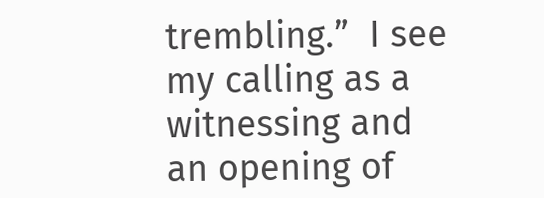trembling.”  I see my calling as a witnessing and an opening of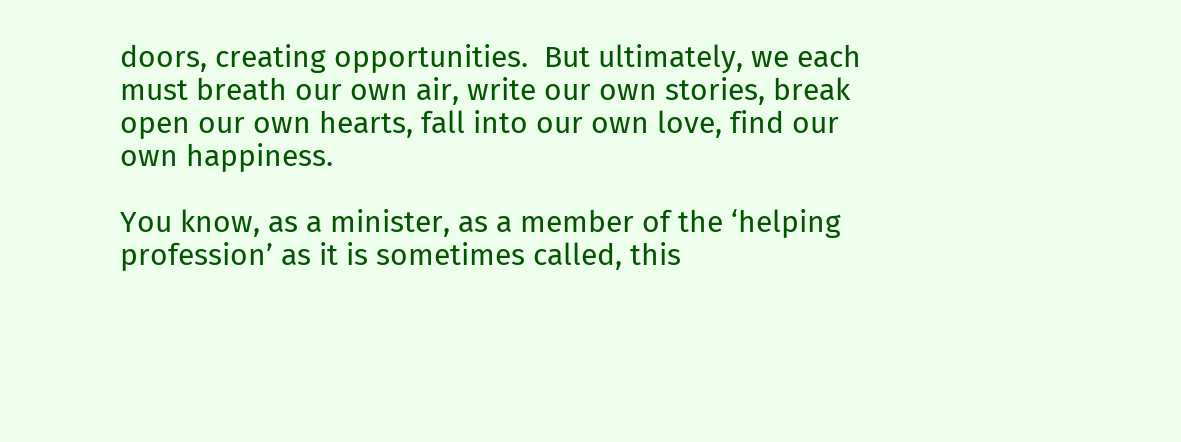doors, creating opportunities.  But ultimately, we each must breath our own air, write our own stories, break open our own hearts, fall into our own love, find our own happiness.

You know, as a minister, as a member of the ‘helping profession’ as it is sometimes called, this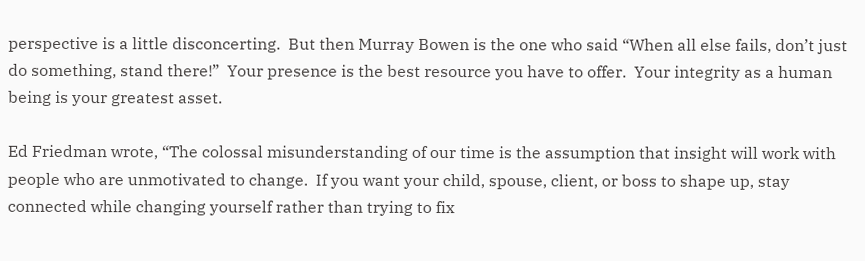perspective is a little disconcerting.  But then Murray Bowen is the one who said “When all else fails, don’t just do something, stand there!”  Your presence is the best resource you have to offer.  Your integrity as a human being is your greatest asset.

Ed Friedman wrote, “The colossal misunderstanding of our time is the assumption that insight will work with people who are unmotivated to change.  If you want your child, spouse, client, or boss to shape up, stay connected while changing yourself rather than trying to fix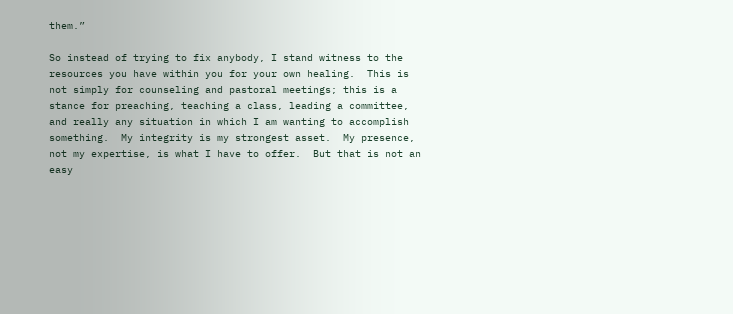them.”

So instead of trying to fix anybody, I stand witness to the resources you have within you for your own healing.  This is not simply for counseling and pastoral meetings; this is a stance for preaching, teaching a class, leading a committee, and really any situation in which I am wanting to accomplish something.  My integrity is my strongest asset.  My presence, not my expertise, is what I have to offer.  But that is not an easy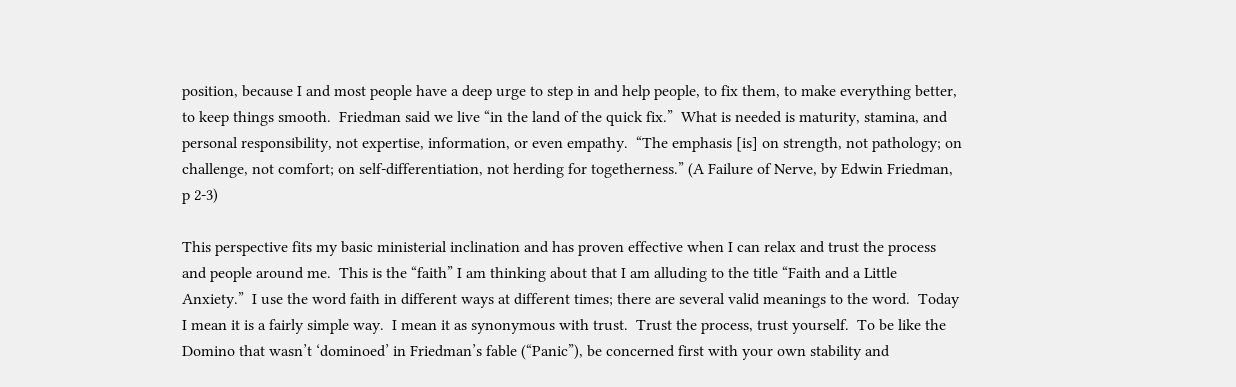position, because I and most people have a deep urge to step in and help people, to fix them, to make everything better, to keep things smooth.  Friedman said we live “in the land of the quick fix.”  What is needed is maturity, stamina, and personal responsibility, not expertise, information, or even empathy.  “The emphasis [is] on strength, not pathology; on challenge, not comfort; on self-differentiation, not herding for togetherness.” (A Failure of Nerve, by Edwin Friedman, p 2-3)

This perspective fits my basic ministerial inclination and has proven effective when I can relax and trust the process and people around me.  This is the “faith” I am thinking about that I am alluding to the title “Faith and a Little Anxiety.”  I use the word faith in different ways at different times; there are several valid meanings to the word.  Today I mean it is a fairly simple way.  I mean it as synonymous with trust.  Trust the process, trust yourself.  To be like the Domino that wasn’t ‘dominoed’ in Friedman’s fable (“Panic”), be concerned first with your own stability and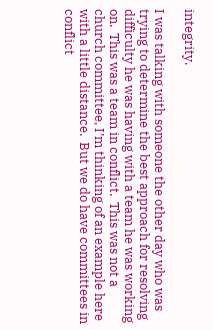integrity.

I was talking with someone the other day who was trying to determine the best approach for resolving difficulty he was having with a team he was working on.  This was a team in conflict.  This was not a church committee, I’m thinking of an example here with a little distance.  But we do have committees in conflict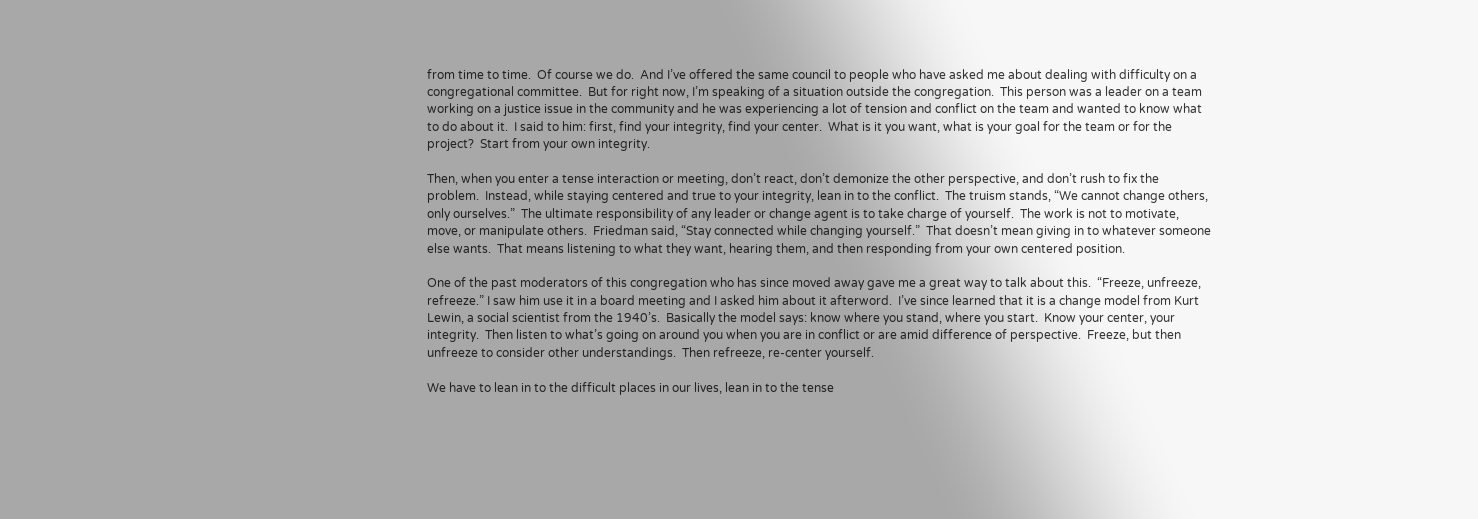from time to time.  Of course we do.  And I’ve offered the same council to people who have asked me about dealing with difficulty on a congregational committee.  But for right now, I’m speaking of a situation outside the congregation.  This person was a leader on a team working on a justice issue in the community and he was experiencing a lot of tension and conflict on the team and wanted to know what to do about it.  I said to him: first, find your integrity, find your center.  What is it you want, what is your goal for the team or for the project?  Start from your own integrity.

Then, when you enter a tense interaction or meeting, don’t react, don’t demonize the other perspective, and don’t rush to fix the problem.  Instead, while staying centered and true to your integrity, lean in to the conflict.  The truism stands, “We cannot change others, only ourselves.”  The ultimate responsibility of any leader or change agent is to take charge of yourself.  The work is not to motivate, move, or manipulate others.  Friedman said, “Stay connected while changing yourself.”  That doesn’t mean giving in to whatever someone else wants.  That means listening to what they want, hearing them, and then responding from your own centered position.

One of the past moderators of this congregation who has since moved away gave me a great way to talk about this.  “Freeze, unfreeze, refreeze.” I saw him use it in a board meeting and I asked him about it afterword.  I’ve since learned that it is a change model from Kurt Lewin, a social scientist from the 1940’s.  Basically the model says: know where you stand, where you start.  Know your center, your integrity.  Then listen to what’s going on around you when you are in conflict or are amid difference of perspective.  Freeze, but then unfreeze to consider other understandings.  Then refreeze, re-center yourself.

We have to lean in to the difficult places in our lives, lean in to the tense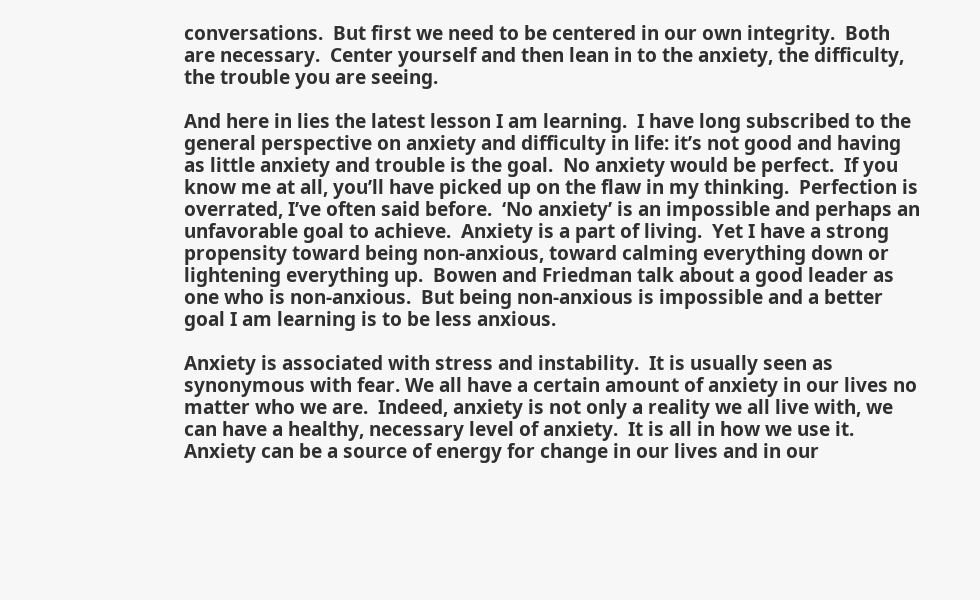conversations.  But first we need to be centered in our own integrity.  Both are necessary.  Center yourself and then lean in to the anxiety, the difficulty, the trouble you are seeing.

And here in lies the latest lesson I am learning.  I have long subscribed to the general perspective on anxiety and difficulty in life: it’s not good and having as little anxiety and trouble is the goal.  No anxiety would be perfect.  If you know me at all, you’ll have picked up on the flaw in my thinking.  Perfection is overrated, I’ve often said before.  ‘No anxiety’ is an impossible and perhaps an unfavorable goal to achieve.  Anxiety is a part of living.  Yet I have a strong propensity toward being non-anxious, toward calming everything down or lightening everything up.  Bowen and Friedman talk about a good leader as one who is non-anxious.  But being non-anxious is impossible and a better goal I am learning is to be less anxious.

Anxiety is associated with stress and instability.  It is usually seen as synonymous with fear. We all have a certain amount of anxiety in our lives no matter who we are.  Indeed, anxiety is not only a reality we all live with, we can have a healthy, necessary level of anxiety.  It is all in how we use it.  Anxiety can be a source of energy for change in our lives and in our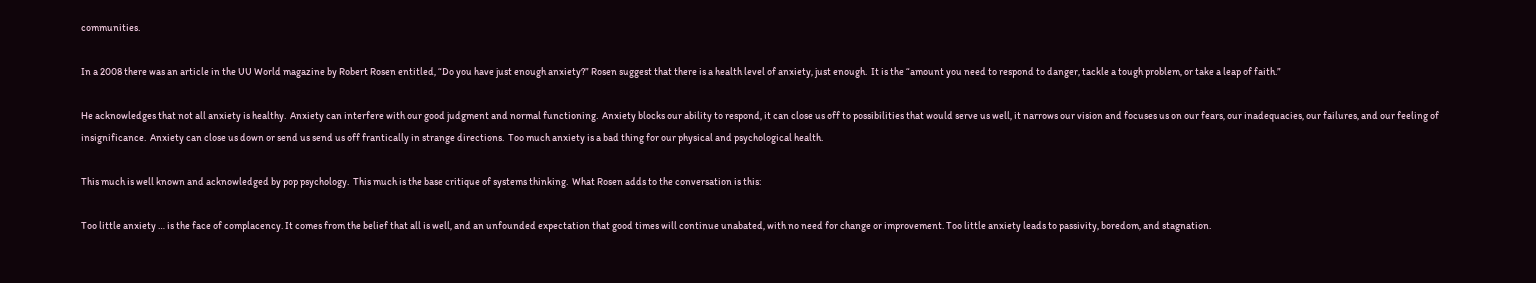communities.

In a 2008 there was an article in the UU World magazine by Robert Rosen entitled, “Do you have just enough anxiety?” Rosen suggest that there is a health level of anxiety, just enough.  It is the “amount you need to respond to danger, tackle a tough problem, or take a leap of faith.”

He acknowledges that not all anxiety is healthy.  Anxiety can interfere with our good judgment and normal functioning.  Anxiety blocks our ability to respond, it can close us off to possibilities that would serve us well, it narrows our vision and focuses us on our fears, our inadequacies, our failures, and our feeling of insignificance.  Anxiety can close us down or send us send us off frantically in strange directions.  Too much anxiety is a bad thing for our physical and psychological health.

This much is well known and acknowledged by pop psychology.  This much is the base critique of systems thinking.  What Rosen adds to the conversation is this:

Too little anxiety … is the face of complacency. It comes from the belief that all is well, and an unfounded expectation that good times will continue unabated, with no need for change or improvement. Too little anxiety leads to passivity, boredom, and stagnation.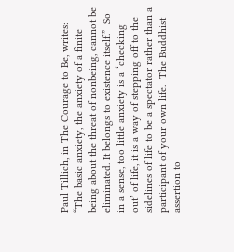Paul Tillich, in The Courage to Be, writes: “The basic anxiety, the anxiety of a finite being about the threat of nonbeing, cannot be eliminated. It belongs to existence itself.”  So in a sense, too little anxiety is a ‘checking out’ of life, it is a way of stepping off to the sidelines of life to be a spectator rather than a participant of your own life.  The Buddhist assertion to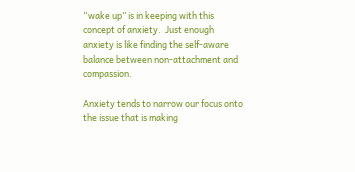“wake up” is in keeping with this concept of anxiety.  Just enough anxiety is like finding the self-aware balance between non-attachment and compassion.

Anxiety tends to narrow our focus onto the issue that is making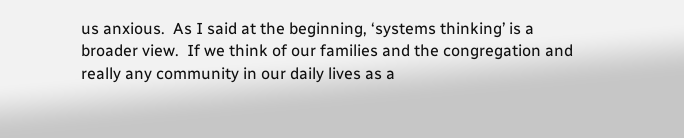us anxious.  As I said at the beginning, ‘systems thinking’ is a broader view.  If we think of our families and the congregation and really any community in our daily lives as a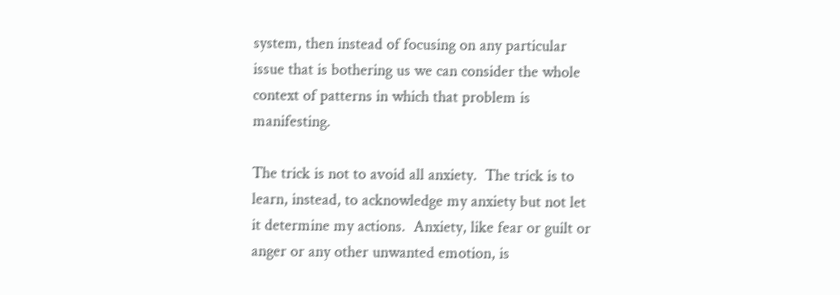system, then instead of focusing on any particular issue that is bothering us we can consider the whole context of patterns in which that problem is manifesting.

The trick is not to avoid all anxiety.  The trick is to learn, instead, to acknowledge my anxiety but not let it determine my actions.  Anxiety, like fear or guilt or anger or any other unwanted emotion, is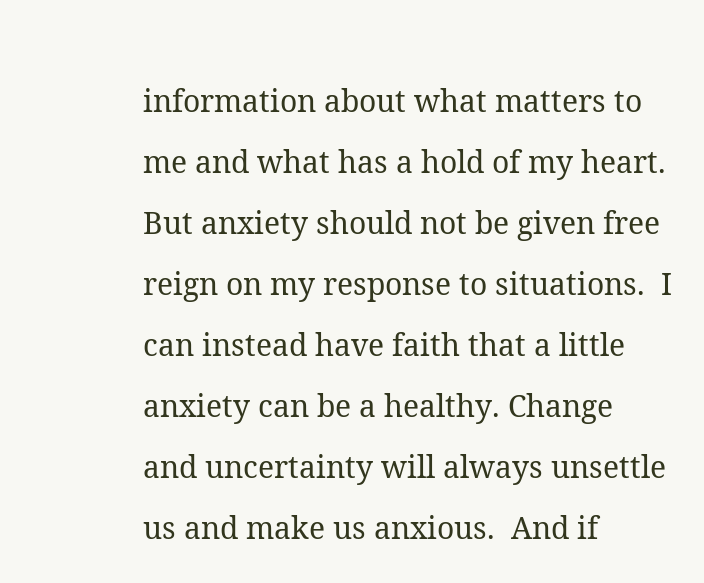information about what matters to me and what has a hold of my heart.  But anxiety should not be given free reign on my response to situations.  I can instead have faith that a little anxiety can be a healthy. Change and uncertainty will always unsettle us and make us anxious.  And if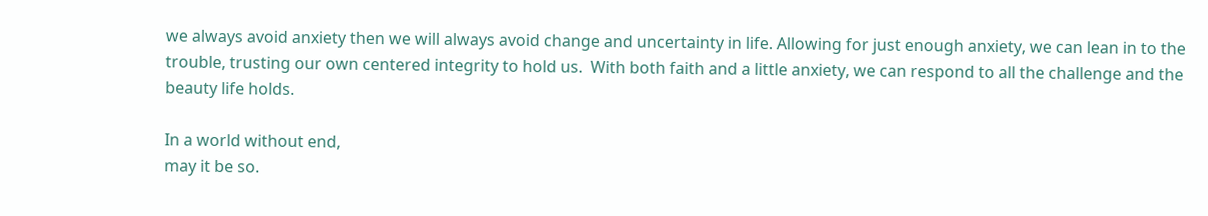we always avoid anxiety then we will always avoid change and uncertainty in life. Allowing for just enough anxiety, we can lean in to the trouble, trusting our own centered integrity to hold us.  With both faith and a little anxiety, we can respond to all the challenge and the beauty life holds.

In a world without end,
may it be so.